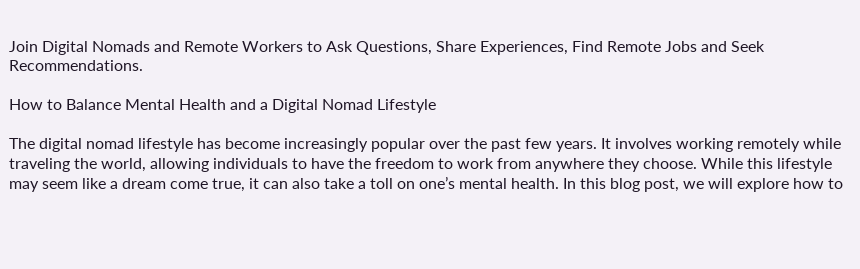Join Digital Nomads and Remote Workers to Ask Questions, Share Experiences, Find Remote Jobs and Seek Recommendations.

How to Balance Mental Health and a Digital Nomad Lifestyle

The digital nomad lifestyle has become increasingly popular over the past few years. It involves working remotely while traveling the world, allowing individuals to have the freedom to work from anywhere they choose. While this lifestyle may seem like a dream come true, it can also take a toll on one’s mental health. In this blog post, we will explore how to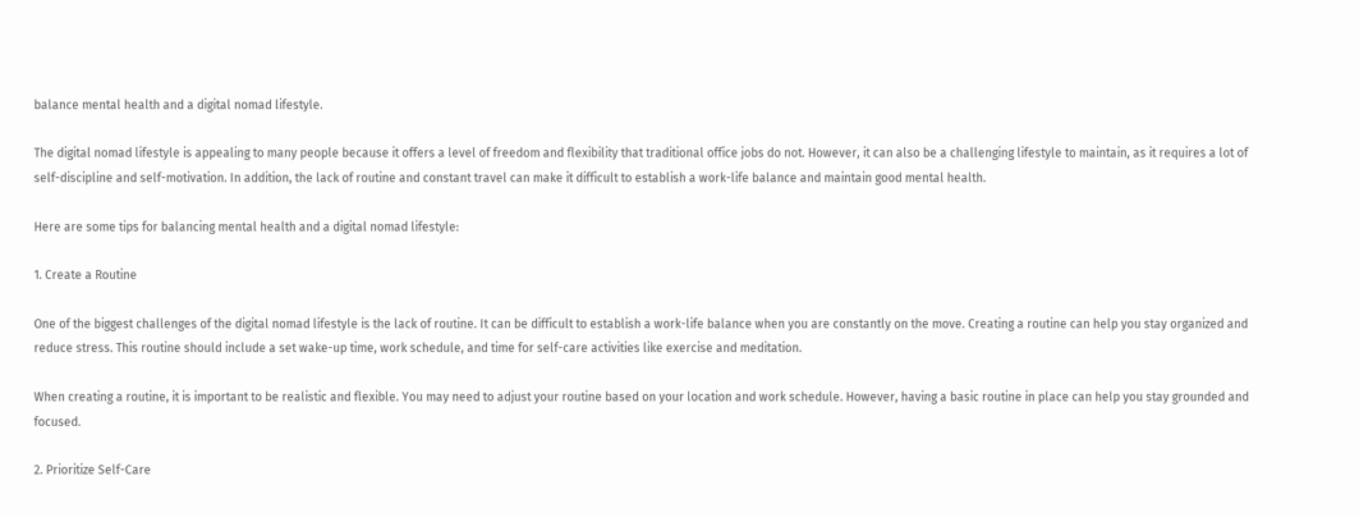balance mental health and a digital nomad lifestyle.

The digital nomad lifestyle is appealing to many people because it offers a level of freedom and flexibility that traditional office jobs do not. However, it can also be a challenging lifestyle to maintain, as it requires a lot of self-discipline and self-motivation. In addition, the lack of routine and constant travel can make it difficult to establish a work-life balance and maintain good mental health.

Here are some tips for balancing mental health and a digital nomad lifestyle:

1. Create a Routine

One of the biggest challenges of the digital nomad lifestyle is the lack of routine. It can be difficult to establish a work-life balance when you are constantly on the move. Creating a routine can help you stay organized and reduce stress. This routine should include a set wake-up time, work schedule, and time for self-care activities like exercise and meditation.

When creating a routine, it is important to be realistic and flexible. You may need to adjust your routine based on your location and work schedule. However, having a basic routine in place can help you stay grounded and focused.

2. Prioritize Self-Care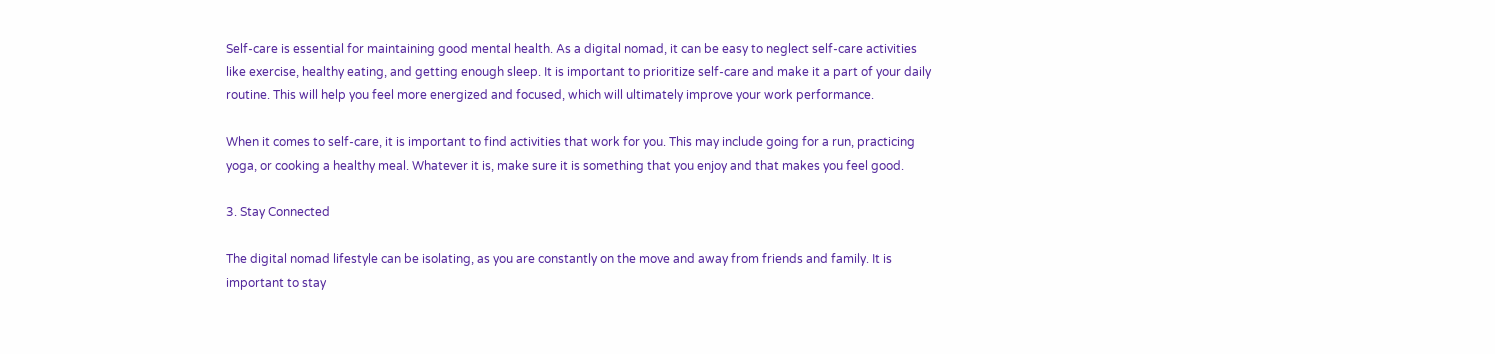Self-care is essential for maintaining good mental health. As a digital nomad, it can be easy to neglect self-care activities like exercise, healthy eating, and getting enough sleep. It is important to prioritize self-care and make it a part of your daily routine. This will help you feel more energized and focused, which will ultimately improve your work performance.

When it comes to self-care, it is important to find activities that work for you. This may include going for a run, practicing yoga, or cooking a healthy meal. Whatever it is, make sure it is something that you enjoy and that makes you feel good.

3. Stay Connected

The digital nomad lifestyle can be isolating, as you are constantly on the move and away from friends and family. It is important to stay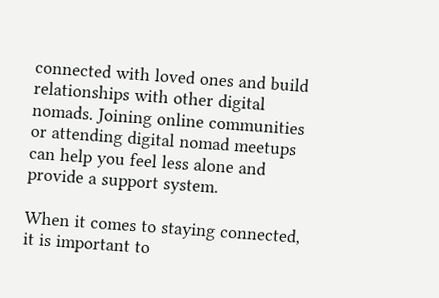connected with loved ones and build relationships with other digital nomads. Joining online communities or attending digital nomad meetups can help you feel less alone and provide a support system.

When it comes to staying connected, it is important to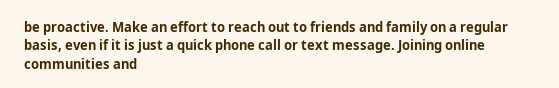be proactive. Make an effort to reach out to friends and family on a regular basis, even if it is just a quick phone call or text message. Joining online communities and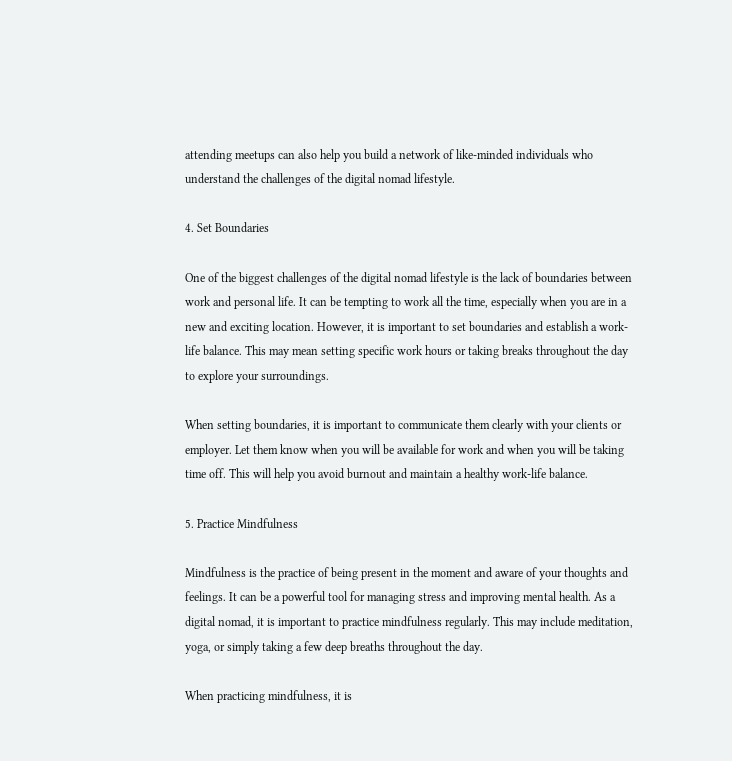attending meetups can also help you build a network of like-minded individuals who understand the challenges of the digital nomad lifestyle.

4. Set Boundaries

One of the biggest challenges of the digital nomad lifestyle is the lack of boundaries between work and personal life. It can be tempting to work all the time, especially when you are in a new and exciting location. However, it is important to set boundaries and establish a work-life balance. This may mean setting specific work hours or taking breaks throughout the day to explore your surroundings.

When setting boundaries, it is important to communicate them clearly with your clients or employer. Let them know when you will be available for work and when you will be taking time off. This will help you avoid burnout and maintain a healthy work-life balance.

5. Practice Mindfulness

Mindfulness is the practice of being present in the moment and aware of your thoughts and feelings. It can be a powerful tool for managing stress and improving mental health. As a digital nomad, it is important to practice mindfulness regularly. This may include meditation, yoga, or simply taking a few deep breaths throughout the day.

When practicing mindfulness, it is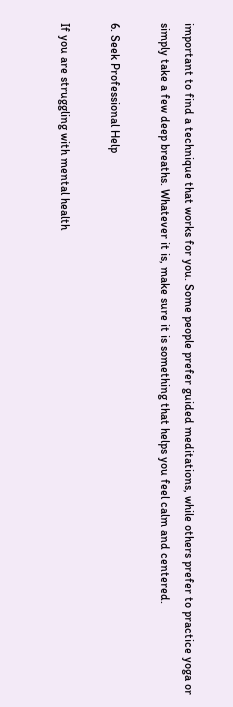important to find a technique that works for you. Some people prefer guided meditations, while others prefer to practice yoga or simply take a few deep breaths. Whatever it is, make sure it is something that helps you feel calm and centered.

6. Seek Professional Help

If you are struggling with mental health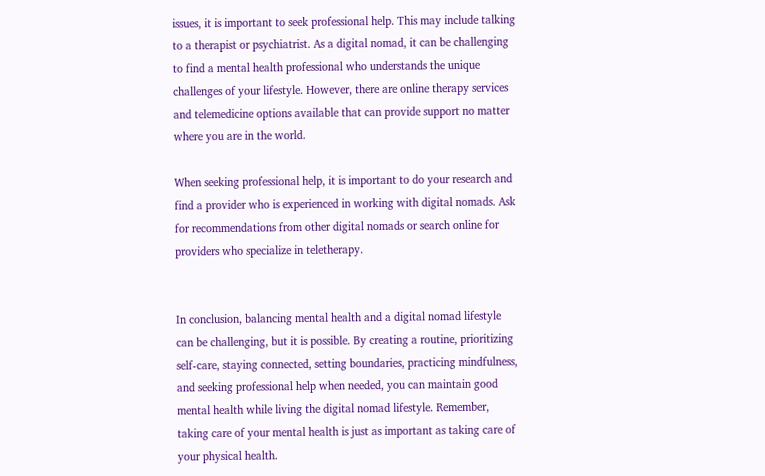issues, it is important to seek professional help. This may include talking to a therapist or psychiatrist. As a digital nomad, it can be challenging to find a mental health professional who understands the unique challenges of your lifestyle. However, there are online therapy services and telemedicine options available that can provide support no matter where you are in the world.

When seeking professional help, it is important to do your research and find a provider who is experienced in working with digital nomads. Ask for recommendations from other digital nomads or search online for providers who specialize in teletherapy.


In conclusion, balancing mental health and a digital nomad lifestyle can be challenging, but it is possible. By creating a routine, prioritizing self-care, staying connected, setting boundaries, practicing mindfulness, and seeking professional help when needed, you can maintain good mental health while living the digital nomad lifestyle. Remember, taking care of your mental health is just as important as taking care of your physical health.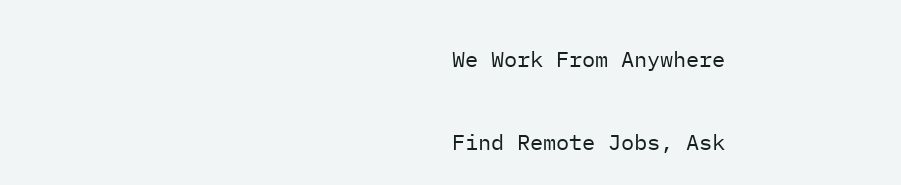We Work From Anywhere

Find Remote Jobs, Ask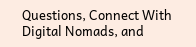Questions, Connect With Digital Nomads, and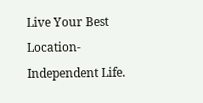Live Your Best Location-Independent Life.